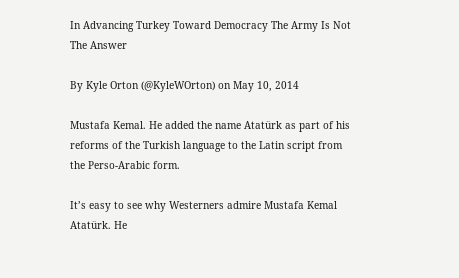In Advancing Turkey Toward Democracy The Army Is Not The Answer

By Kyle Orton (@KyleWOrton) on May 10, 2014

Mustafa Kemal. He added the name Atatürk as part of his reforms of the Turkish language to the Latin script from the Perso-Arabic form.

It’s easy to see why Westerners admire Mustafa Kemal Atatürk. He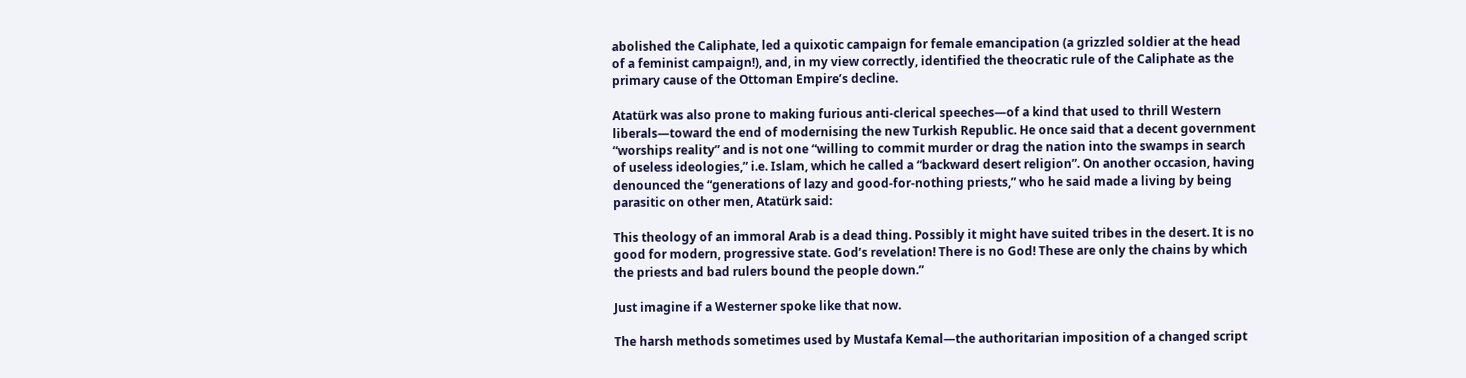abolished the Caliphate, led a quixotic campaign for female emancipation (a grizzled soldier at the head of a feminist campaign!), and, in my view correctly, identified the theocratic rule of the Caliphate as the primary cause of the Ottoman Empire’s decline.

Atatürk was also prone to making furious anti-clerical speeches—of a kind that used to thrill Western liberals—toward the end of modernising the new Turkish Republic. He once said that a decent government “worships reality” and is not one “willing to commit murder or drag the nation into the swamps in search of useless ideologies,” i.e. Islam, which he called a “backward desert religion”. On another occasion, having denounced the “generations of lazy and good-for-nothing priests,” who he said made a living by being parasitic on other men, Atatürk said:

This theology of an immoral Arab is a dead thing. Possibly it might have suited tribes in the desert. It is no good for modern, progressive state. God’s revelation! There is no God! These are only the chains by which the priests and bad rulers bound the people down.”

Just imagine if a Westerner spoke like that now.

The harsh methods sometimes used by Mustafa Kemal—the authoritarian imposition of a changed script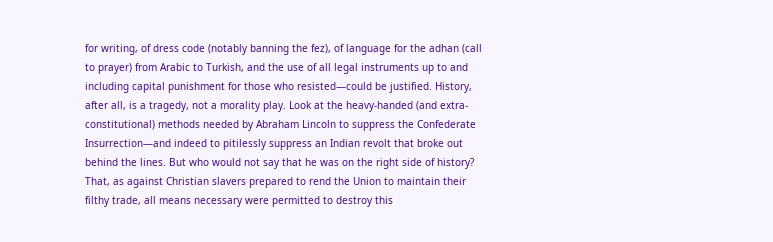for writing, of dress code (notably banning the fez), of language for the adhan (call to prayer) from Arabic to Turkish, and the use of all legal instruments up to and including capital punishment for those who resisted—could be justified. History, after all, is a tragedy, not a morality play. Look at the heavy-handed (and extra-constitutional) methods needed by Abraham Lincoln to suppress the Confederate Insurrection—and indeed to pitilessly suppress an Indian revolt that broke out behind the lines. But who would not say that he was on the right side of history? That, as against Christian slavers prepared to rend the Union to maintain their filthy trade, all means necessary were permitted to destroy this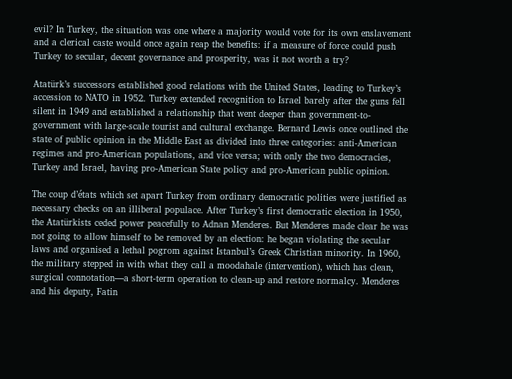evil? In Turkey, the situation was one where a majority would vote for its own enslavement and a clerical caste would once again reap the benefits: if a measure of force could push Turkey to secular, decent governance and prosperity, was it not worth a try?

Atatürk’s successors established good relations with the United States, leading to Turkey’s accession to NATO in 1952. Turkey extended recognition to Israel barely after the guns fell silent in 1949 and established a relationship that went deeper than government-to-government with large-scale tourist and cultural exchange. Bernard Lewis once outlined the state of public opinion in the Middle East as divided into three categories: anti-American regimes and pro-American populations, and vice versa; with only the two democracies, Turkey and Israel, having pro-American State policy and pro-American public opinion.

The coup d’états which set apart Turkey from ordinary democratic polities were justified as necessary checks on an illiberal populace. After Turkey’s first democratic election in 1950, the Atatürkists ceded power peacefully to Adnan Menderes. But Menderes made clear he was not going to allow himself to be removed by an election: he began violating the secular laws and organised a lethal pogrom against Istanbul’s Greek Christian minority. In 1960, the military stepped in with what they call a moodahale (intervention), which has clean, surgical connotation—a short-term operation to clean-up and restore normalcy. Menderes and his deputy, Fatin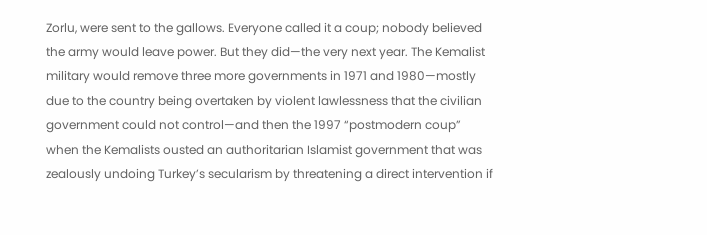Zorlu, were sent to the gallows. Everyone called it a coup; nobody believed the army would leave power. But they did—the very next year. The Kemalist military would remove three more governments in 1971 and 1980—mostly due to the country being overtaken by violent lawlessness that the civilian government could not control—and then the 1997 “postmodern coup” when the Kemalists ousted an authoritarian Islamist government that was zealously undoing Turkey’s secularism by threatening a direct intervention if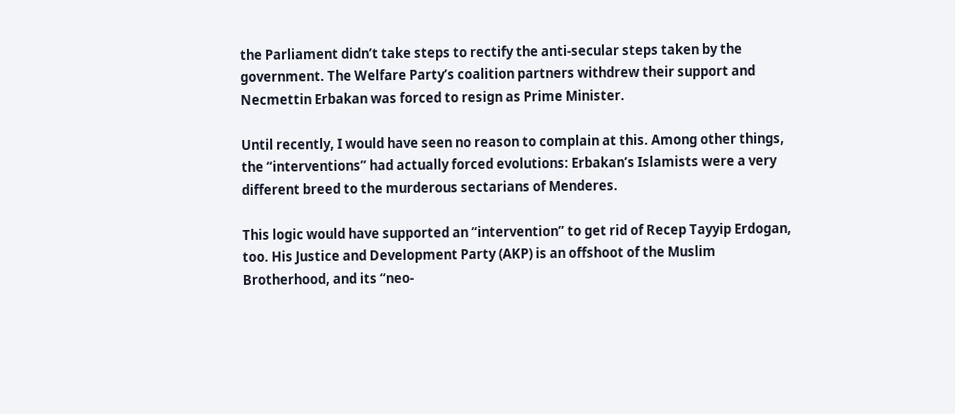the Parliament didn’t take steps to rectify the anti-secular steps taken by the government. The Welfare Party’s coalition partners withdrew their support and Necmettin Erbakan was forced to resign as Prime Minister.

Until recently, I would have seen no reason to complain at this. Among other things, the “interventions” had actually forced evolutions: Erbakan’s Islamists were a very different breed to the murderous sectarians of Menderes.

This logic would have supported an “intervention” to get rid of Recep Tayyip Erdogan, too. His Justice and Development Party (AKP) is an offshoot of the Muslim Brotherhood, and its “neo-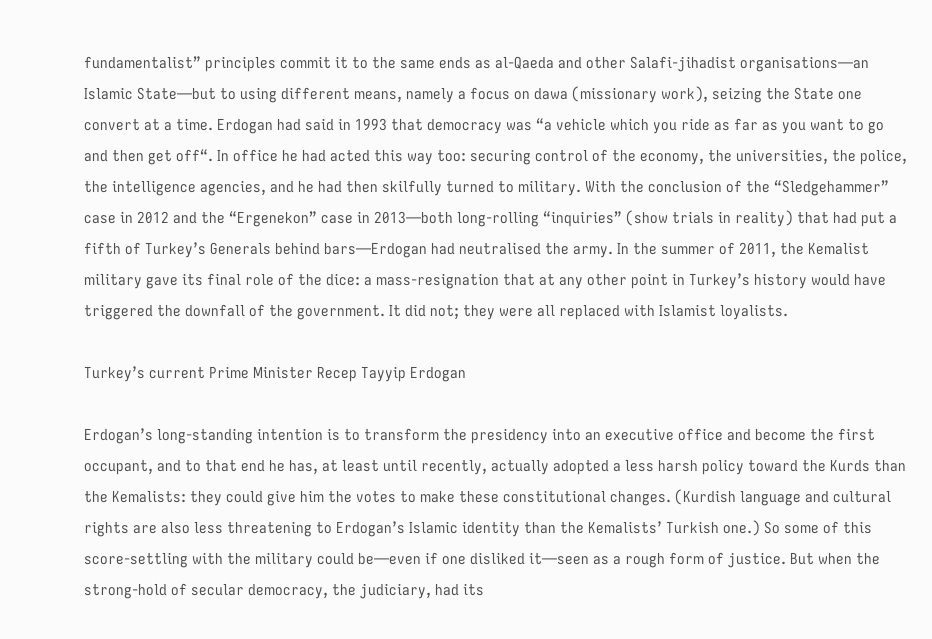fundamentalist” principles commit it to the same ends as al-Qaeda and other Salafi-jihadist organisations—an Islamic State—but to using different means, namely a focus on dawa (missionary work), seizing the State one convert at a time. Erdogan had said in 1993 that democracy was “a vehicle which you ride as far as you want to go and then get off“. In office he had acted this way too: securing control of the economy, the universities, the police, the intelligence agencies, and he had then skilfully turned to military. With the conclusion of the “Sledgehammer” case in 2012 and the “Ergenekon” case in 2013—both long-rolling “inquiries” (show trials in reality) that had put a fifth of Turkey’s Generals behind bars—Erdogan had neutralised the army. In the summer of 2011, the Kemalist military gave its final role of the dice: a mass-resignation that at any other point in Turkey’s history would have triggered the downfall of the government. It did not; they were all replaced with Islamist loyalists.

Turkey’s current Prime Minister Recep Tayyip Erdogan

Erdogan’s long-standing intention is to transform the presidency into an executive office and become the first occupant, and to that end he has, at least until recently, actually adopted a less harsh policy toward the Kurds than the Kemalists: they could give him the votes to make these constitutional changes. (Kurdish language and cultural rights are also less threatening to Erdogan’s Islamic identity than the Kemalists’ Turkish one.) So some of this score-settling with the military could be—even if one disliked it—seen as a rough form of justice. But when the strong-hold of secular democracy, the judiciary, had its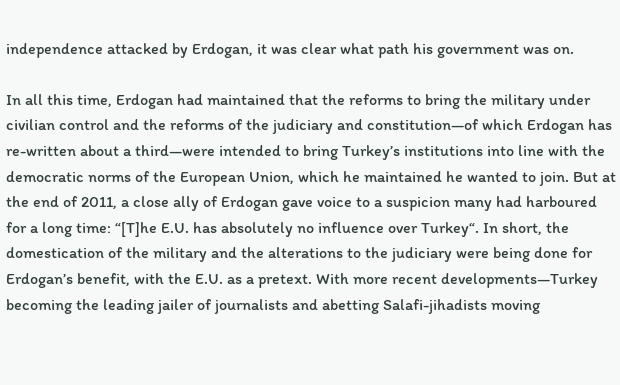independence attacked by Erdogan, it was clear what path his government was on.

In all this time, Erdogan had maintained that the reforms to bring the military under civilian control and the reforms of the judiciary and constitution—of which Erdogan has re-written about a third—were intended to bring Turkey’s institutions into line with the democratic norms of the European Union, which he maintained he wanted to join. But at the end of 2011, a close ally of Erdogan gave voice to a suspicion many had harboured for a long time: “[T]he E.U. has absolutely no influence over Turkey“. In short, the domestication of the military and the alterations to the judiciary were being done for Erdogan’s benefit, with the E.U. as a pretext. With more recent developments—Turkey becoming the leading jailer of journalists and abetting Salafi-jihadists moving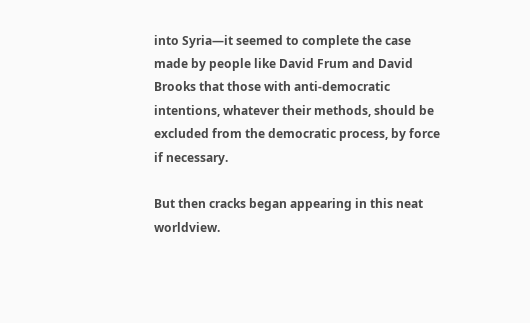into Syria—it seemed to complete the case made by people like David Frum and David Brooks that those with anti-democratic intentions, whatever their methods, should be excluded from the democratic process, by force if necessary.

But then cracks began appearing in this neat worldview.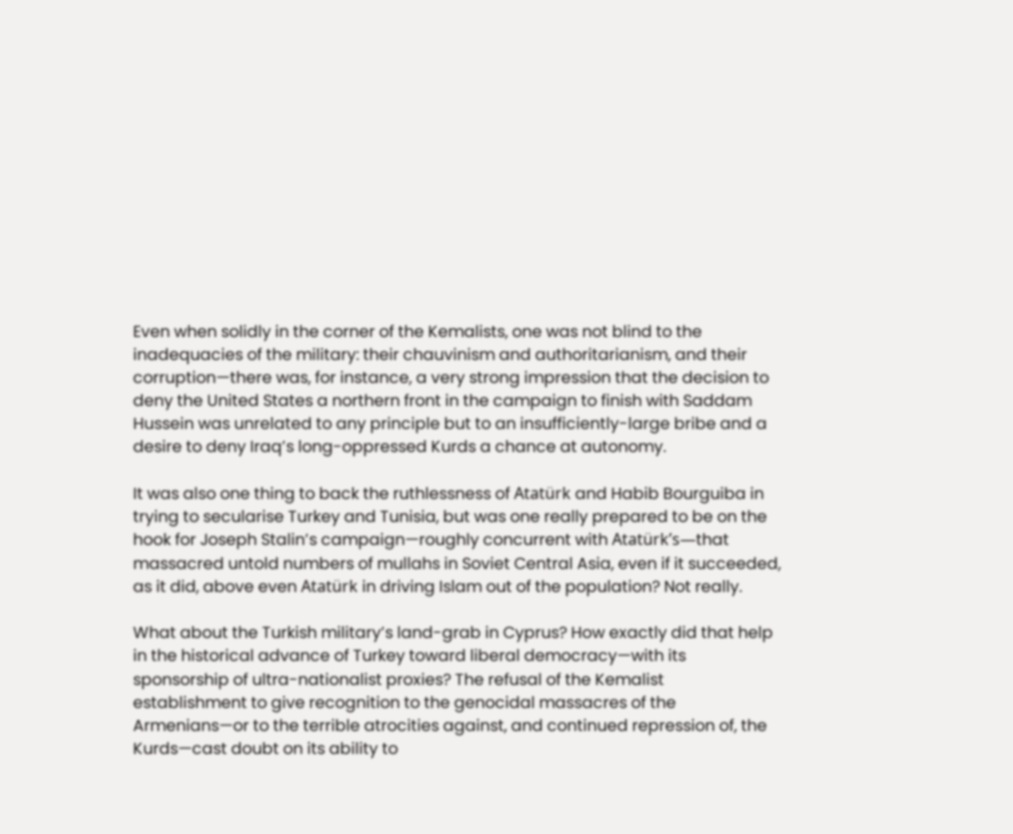Even when solidly in the corner of the Kemalists, one was not blind to the inadequacies of the military: their chauvinism and authoritarianism, and their corruption—there was, for instance, a very strong impression that the decision to deny the United States a northern front in the campaign to finish with Saddam Hussein was unrelated to any principle but to an insufficiently-large bribe and a desire to deny Iraq’s long-oppressed Kurds a chance at autonomy.

It was also one thing to back the ruthlessness of Atatürk and Habib Bourguiba in trying to secularise Turkey and Tunisia, but was one really prepared to be on the hook for Joseph Stalin’s campaign—roughly concurrent with Atatürk’s—that massacred untold numbers of mullahs in Soviet Central Asia, even if it succeeded, as it did, above even Atatürk in driving Islam out of the population? Not really.

What about the Turkish military’s land-grab in Cyprus? How exactly did that help in the historical advance of Turkey toward liberal democracy—with its sponsorship of ultra-nationalist proxies? The refusal of the Kemalist establishment to give recognition to the genocidal massacres of the Armenians—or to the terrible atrocities against, and continued repression of, the Kurds—cast doubt on its ability to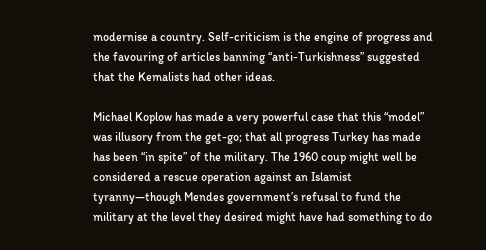modernise a country. Self-criticism is the engine of progress and the favouring of articles banning “anti-Turkishness” suggested that the Kemalists had other ideas.

Michael Koplow has made a very powerful case that this “model” was illusory from the get-go; that all progress Turkey has made has been “in spite” of the military. The 1960 coup might well be considered a rescue operation against an Islamist tyranny—though Mendes government’s refusal to fund the military at the level they desired might have had something to do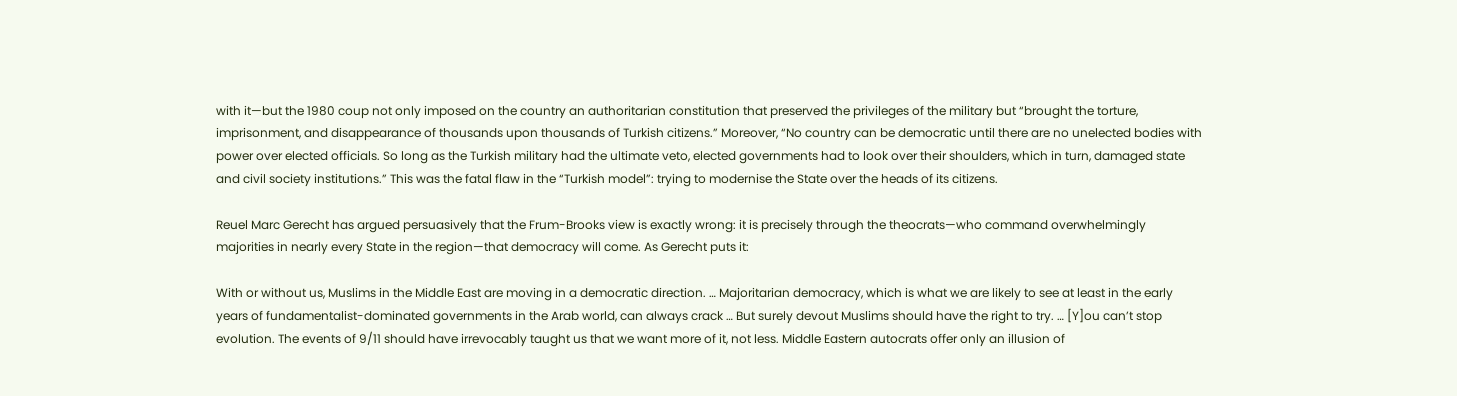with it—but the 1980 coup not only imposed on the country an authoritarian constitution that preserved the privileges of the military but “brought the torture, imprisonment, and disappearance of thousands upon thousands of Turkish citizens.” Moreover, “No country can be democratic until there are no unelected bodies with power over elected officials. So long as the Turkish military had the ultimate veto, elected governments had to look over their shoulders, which in turn, damaged state and civil society institutions.” This was the fatal flaw in the “Turkish model”: trying to modernise the State over the heads of its citizens.

Reuel Marc Gerecht has argued persuasively that the Frum-Brooks view is exactly wrong: it is precisely through the theocrats—who command overwhelmingly majorities in nearly every State in the region—that democracy will come. As Gerecht puts it:

With or without us, Muslims in the Middle East are moving in a democratic direction. … Majoritarian democracy, which is what we are likely to see at least in the early years of fundamentalist-dominated governments in the Arab world, can always crack … But surely devout Muslims should have the right to try. … [Y]ou can’t stop evolution. The events of 9/11 should have irrevocably taught us that we want more of it, not less. Middle Eastern autocrats offer only an illusion of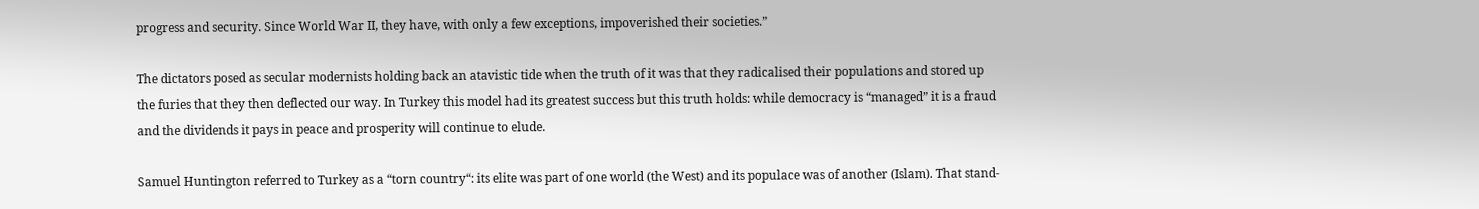progress and security. Since World War II, they have, with only a few exceptions, impoverished their societies.”

The dictators posed as secular modernists holding back an atavistic tide when the truth of it was that they radicalised their populations and stored up the furies that they then deflected our way. In Turkey this model had its greatest success but this truth holds: while democracy is “managed” it is a fraud and the dividends it pays in peace and prosperity will continue to elude.

Samuel Huntington referred to Turkey as a “torn country“: its elite was part of one world (the West) and its populace was of another (Islam). That stand-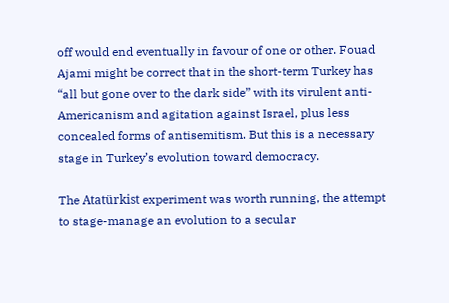off would end eventually in favour of one or other. Fouad Ajami might be correct that in the short-term Turkey has “all but gone over to the dark side” with its virulent anti-Americanism and agitation against Israel, plus less concealed forms of antisemitism. But this is a necessary stage in Turkey’s evolution toward democracy.

The Atatürkist experiment was worth running, the attempt to stage-manage an evolution to a secular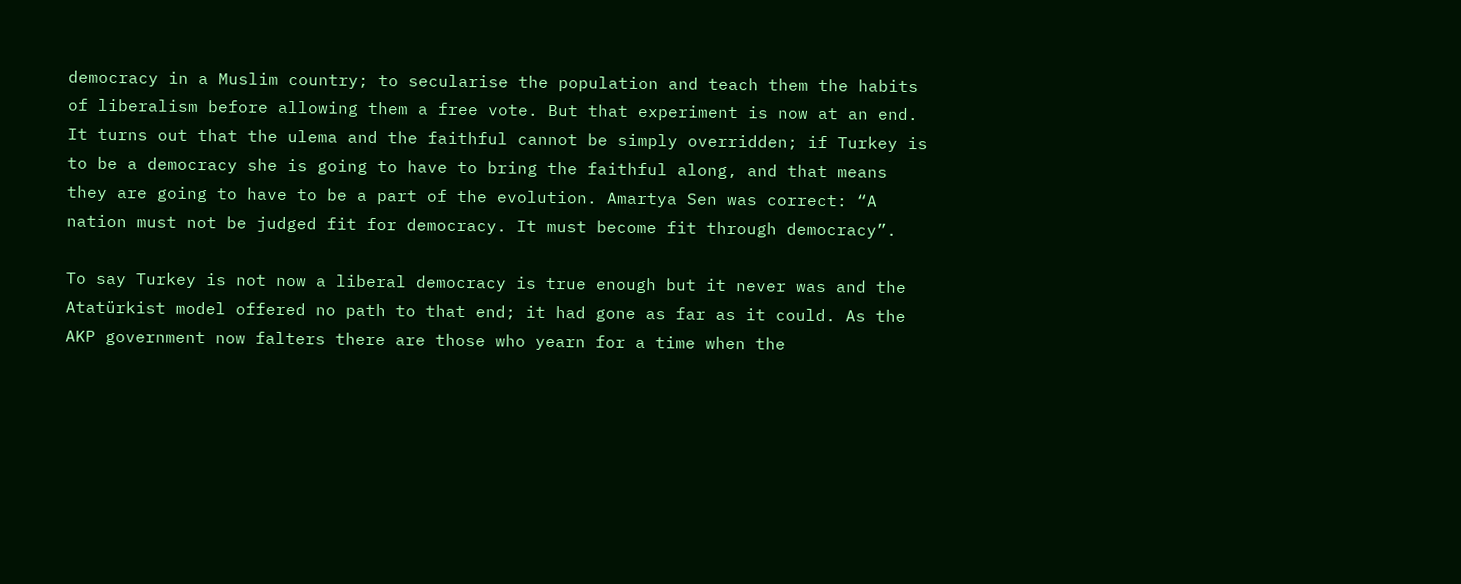democracy in a Muslim country; to secularise the population and teach them the habits of liberalism before allowing them a free vote. But that experiment is now at an end. It turns out that the ulema and the faithful cannot be simply overridden; if Turkey is to be a democracy she is going to have to bring the faithful along, and that means they are going to have to be a part of the evolution. Amartya Sen was correct: “A nation must not be judged fit for democracy. It must become fit through democracy”.

To say Turkey is not now a liberal democracy is true enough but it never was and the Atatürkist model offered no path to that end; it had gone as far as it could. As the AKP government now falters there are those who yearn for a time when the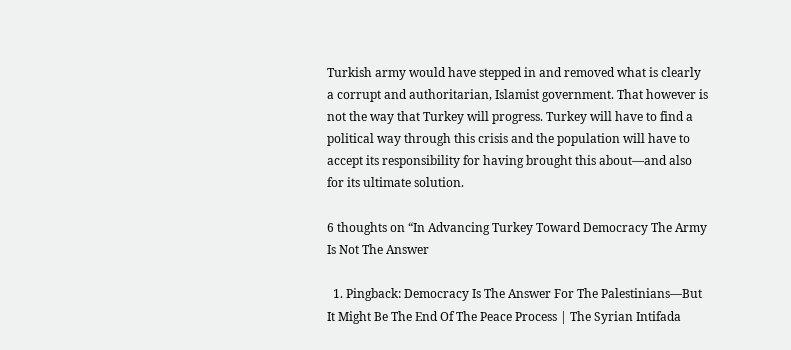Turkish army would have stepped in and removed what is clearly a corrupt and authoritarian, Islamist government. That however is not the way that Turkey will progress. Turkey will have to find a political way through this crisis and the population will have to accept its responsibility for having brought this about—and also for its ultimate solution.

6 thoughts on “In Advancing Turkey Toward Democracy The Army Is Not The Answer

  1. Pingback: Democracy Is The Answer For The Palestinians—But It Might Be The End Of The Peace Process | The Syrian Intifada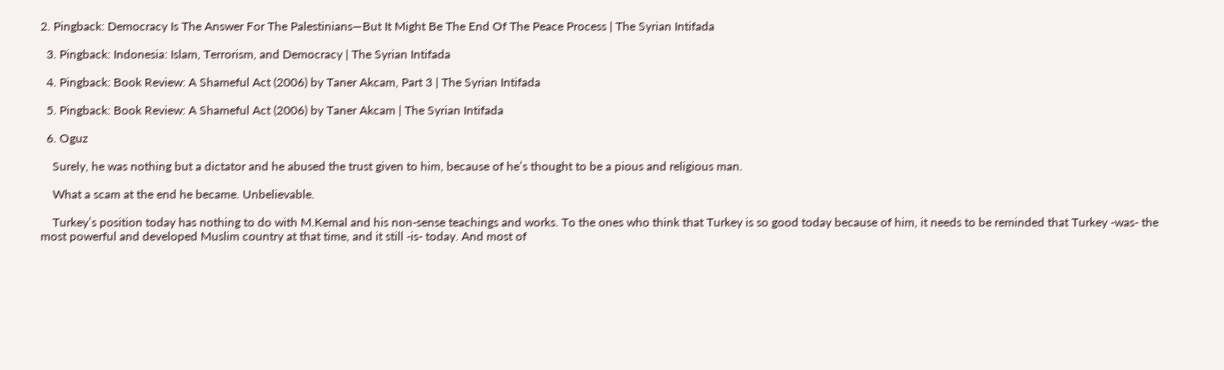2. Pingback: Democracy Is The Answer For The Palestinians—But It Might Be The End Of The Peace Process | The Syrian Intifada

  3. Pingback: Indonesia: Islam, Terrorism, and Democracy | The Syrian Intifada

  4. Pingback: Book Review: A Shameful Act (2006) by Taner Akcam, Part 3 | The Syrian Intifada

  5. Pingback: Book Review: A Shameful Act (2006) by Taner Akcam | The Syrian Intifada

  6. Oguz

    Surely, he was nothing but a dictator and he abused the trust given to him, because of he’s thought to be a pious and religious man.

    What a scam at the end he became. Unbelievable.

    Turkey’s position today has nothing to do with M.Kemal and his non-sense teachings and works. To the ones who think that Turkey is so good today because of him, it needs to be reminded that Turkey -was- the most powerful and developed Muslim country at that time, and it still -is- today. And most of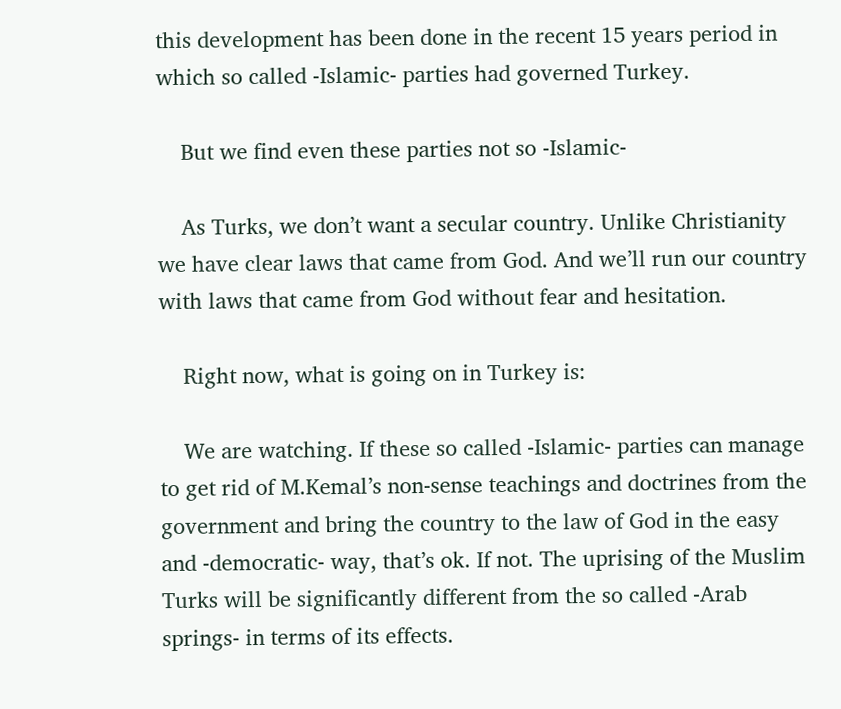this development has been done in the recent 15 years period in which so called -Islamic- parties had governed Turkey.

    But we find even these parties not so -Islamic-

    As Turks, we don’t want a secular country. Unlike Christianity we have clear laws that came from God. And we’ll run our country with laws that came from God without fear and hesitation.

    Right now, what is going on in Turkey is:

    We are watching. If these so called -Islamic- parties can manage to get rid of M.Kemal’s non-sense teachings and doctrines from the government and bring the country to the law of God in the easy and -democratic- way, that’s ok. If not. The uprising of the Muslim Turks will be significantly different from the so called -Arab springs- in terms of its effects.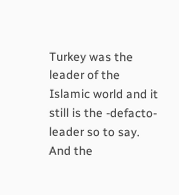Turkey was the leader of the Islamic world and it still is the -defacto- leader so to say. And the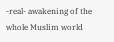-real- awakening of the whole Muslim world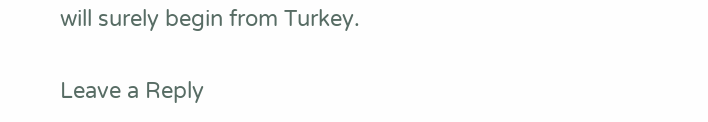will surely begin from Turkey.


Leave a Reply